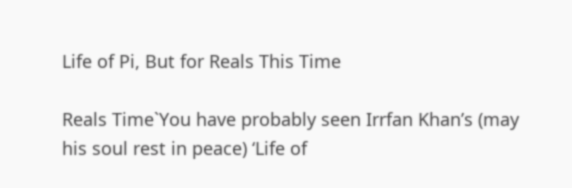Life of Pi, But for Reals This Time

Reals Time`You have probably seen Irrfan Khan’s (may his soul rest in peace) ‘Life of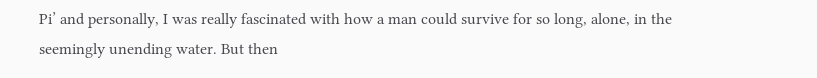Pi’ and personally, I was really fascinated with how a man could survive for so long, alone, in the seemingly unending water. But then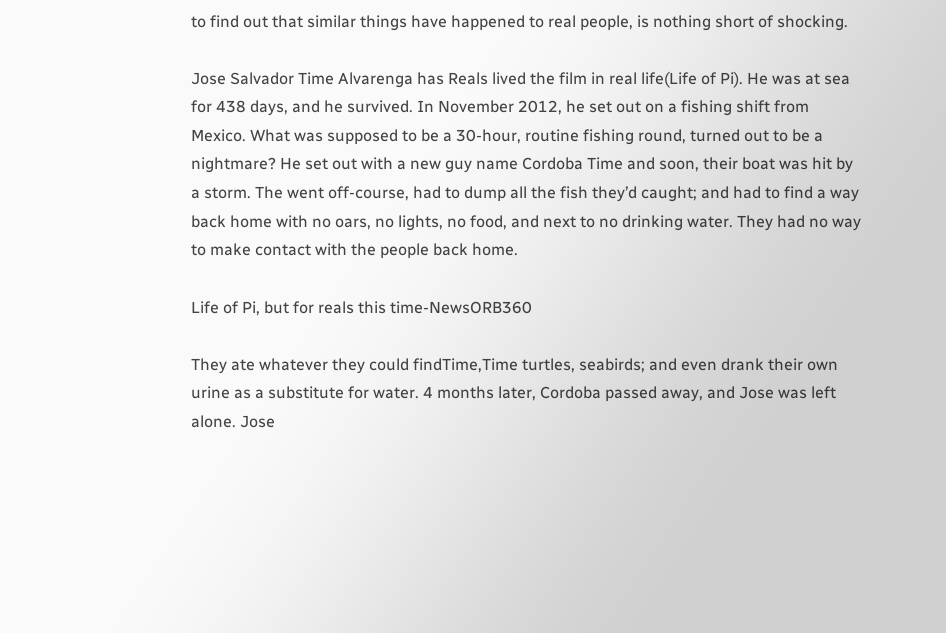to find out that similar things have happened to real people, is nothing short of shocking.

Jose Salvador Time Alvarenga has Reals lived the film in real life(Life of Pi). He was at sea for 438 days, and he survived. In November 2012, he set out on a fishing shift from Mexico. What was supposed to be a 30-hour, routine fishing round, turned out to be a nightmare? He set out with a new guy name Cordoba Time and soon, their boat was hit by a storm. The went off-course, had to dump all the fish they’d caught; and had to find a way back home with no oars, no lights, no food, and next to no drinking water. They had no way to make contact with the people back home.

Life of Pi, but for reals this time-NewsORB360

They ate whatever they could findTime,Time turtles, seabirds; and even drank their own urine as a substitute for water. 4 months later, Cordoba passed away, and Jose was left alone. Jose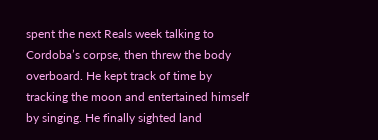spent the next Reals week talking to Cordoba’s corpse, then threw the body overboard. He kept track of time by tracking the moon and entertained himself by singing. He finally sighted land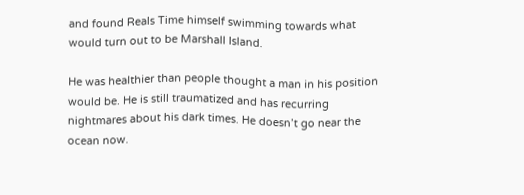and found Reals Time himself swimming towards what would turn out to be Marshall Island.

He was healthier than people thought a man in his position would be. He is still traumatized and has recurring nightmares about his dark times. He doesn’t go near the ocean now.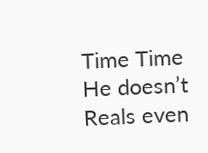Time Time He doesn’t Reals even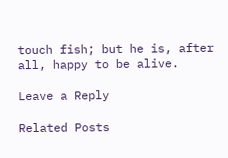touch fish; but he is, after all, happy to be alive.

Leave a Reply

Related Posts